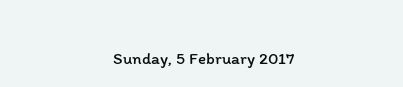Sunday, 5 February 2017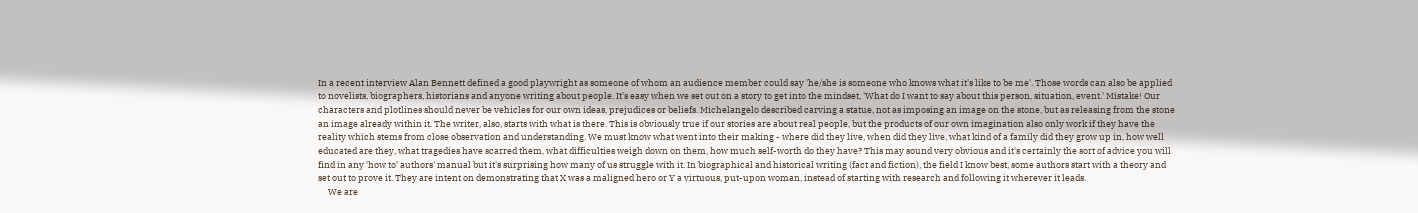In a recent interview Alan Bennett defined a good playwright as someone of whom an audience member could say 'he/she is someone who knows what it's like to be me'. Those words can also be applied to novelists, biographers, historians and anyone writing about people. It's easy when we set out on a story to get into the mindset, 'What do I want to say about this person, situation, event.' Mistake! Our characters and plotlines should never be vehicles for our own ideas, prejudices or beliefs. Michelangelo described carving a statue, not as imposing an image on the stone, but as releasing from the stone an image already within it. The writer, also, starts with what is there. This is obviously true if our stories are about real people, but the products of our own imagination also only work if they have the reality which stems from close observation and understanding. We must know what went into their making - where did they live, when did they live, what kind of a family did they grow up in, how well educated are they, what tragedies have scarred them, what difficulties weigh down on them, how much self-worth do they have? This may sound very obvious and it's certainly the sort of advice you will find in any 'how to' authors' manual but it's surprising how many of us struggle with it. In biographical and historical writing (fact and fiction), the field I know best, some authors start with a theory and set out to prove it. They are intent on demonstrating that X was a maligned hero or Y a virtuous, put-upon woman, instead of starting with research and following it wherever it leads.
     We are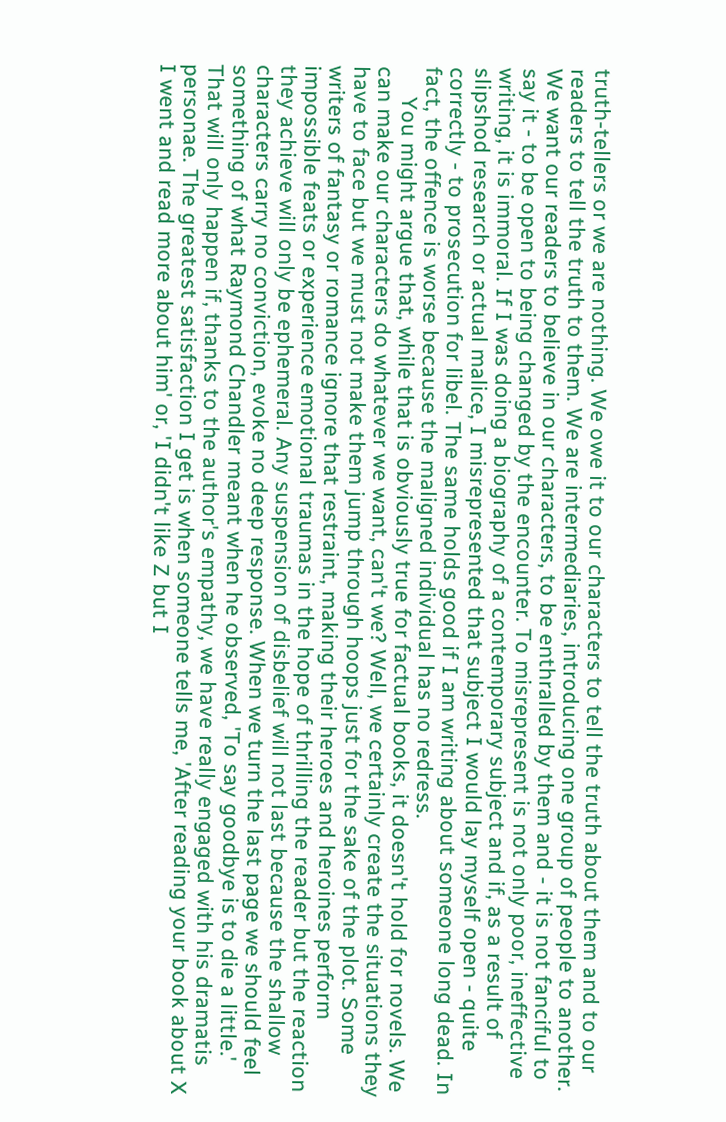truth-tellers or we are nothing. We owe it to our characters to tell the truth about them and to our readers to tell the truth to them. We are intermediaries, introducing one group of people to another. We want our readers to believe in our characters, to be enthralled by them and - it is not fanciful to say it - to be open to being changed by the encounter. To misrepresent is not only poor, ineffective writing, it is immoral. If I was doing a biography of a contemporary subject and if, as a result of slipshod research or actual malice, I misrepresented that subject I would lay myself open - quite correctly - to prosecution for libel. The same holds good if I am writing about someone long dead. In fact, the offence is worse because the maligned individual has no redress.
     You might argue that, while that is obviously true for factual books, it doesn't hold for novels. We can make our characters do whatever we want, can't we? Well, we certainly create the situations they have to face but we must not make them jump through hoops just for the sake of the plot. Some writers of fantasy or romance ignore that restraint, making their heroes and heroines perform impossible feats or experience emotional traumas in the hope of thrilling the reader but the reaction they achieve will only be ephemeral. Any suspension of disbelief will not last because the shallow characters carry no conviction, evoke no deep response. When we turn the last page we should feel something of what Raymond Chandler meant when he observed, 'To say goodbye is to die a little.' That will only happen if, thanks to the author's empathy, we have really engaged with his dramatis personae. The greatest satisfaction I get is when someone tells me, 'After reading your book about X I went and read more about him' or, 'I didn't like Z but I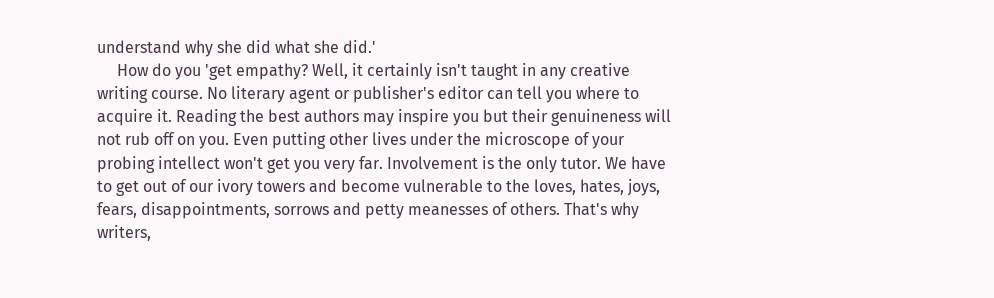understand why she did what she did.'
     How do you 'get empathy? Well, it certainly isn't taught in any creative writing course. No literary agent or publisher's editor can tell you where to acquire it. Reading the best authors may inspire you but their genuineness will not rub off on you. Even putting other lives under the microscope of your probing intellect won't get you very far. Involvement is the only tutor. We have to get out of our ivory towers and become vulnerable to the loves, hates, joys, fears, disappointments, sorrows and petty meanesses of others. That's why writers,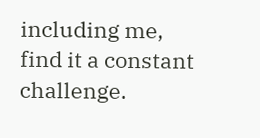including me, find it a constant challenge.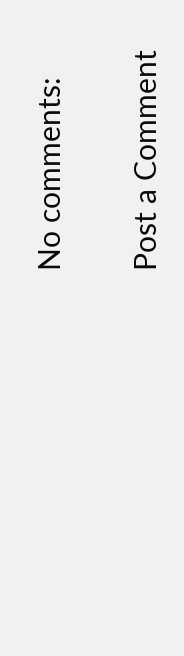No comments:

Post a Comment